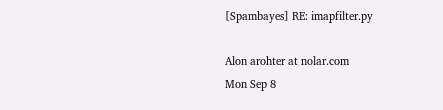[Spambayes] RE: imapfilter.py

Alon arohter at nolar.com
Mon Sep 8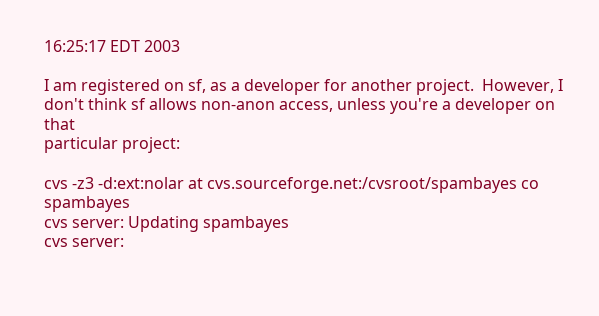16:25:17 EDT 2003

I am registered on sf, as a developer for another project.  However, I
don't think sf allows non-anon access, unless you're a developer on that
particular project:

cvs -z3 -d:ext:nolar at cvs.sourceforge.net:/cvsroot/spambayes co spambayes
cvs server: Updating spambayes
cvs server: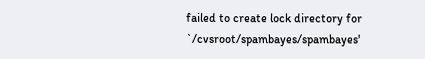failed to create lock directory for
`/cvsroot/spambayes/spambayes'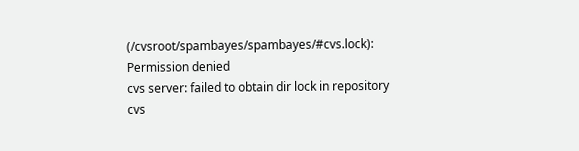(/cvsroot/spambayes/spambayes/#cvs.lock):
Permission denied
cvs server: failed to obtain dir lock in repository
cvs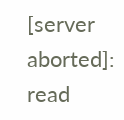[server aborted]: read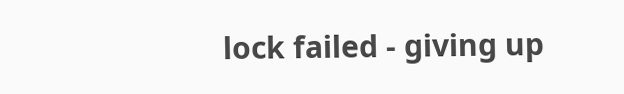lock failed - giving up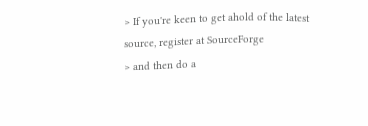> If you're keen to get ahold of the latest source, register at SourceForge
> and then do a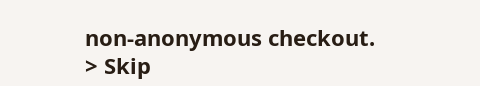non-anonymous checkout.
> Skip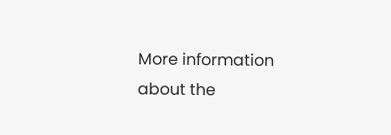More information about the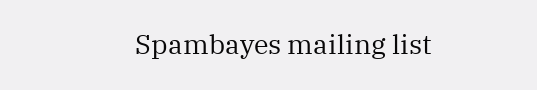Spambayes mailing list